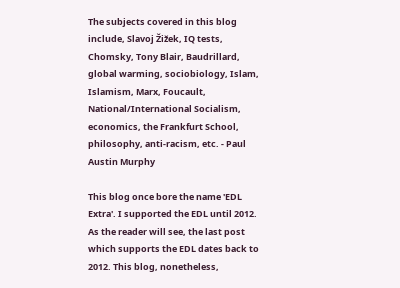The subjects covered in this blog include, Slavoj Žižek, IQ tests, Chomsky, Tony Blair, Baudrillard, global warming, sociobiology, Islam, Islamism, Marx, Foucault, National/International Socialism, economics, the Frankfurt School, philosophy, anti-racism, etc. - Paul Austin Murphy

This blog once bore the name 'EDL Extra'. I supported the EDL until 2012. As the reader will see, the last post which supports the EDL dates back to 2012. This blog, nonetheless,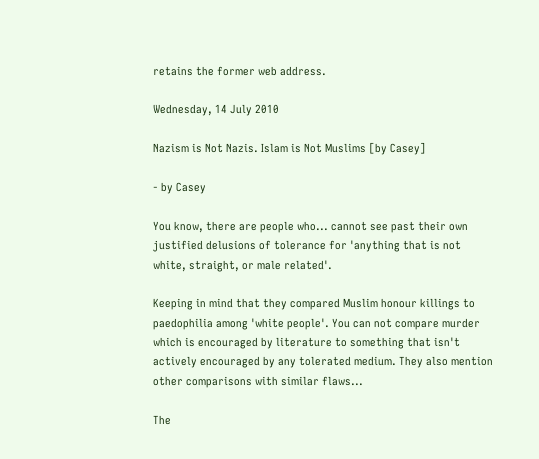retains the former web address.

Wednesday, 14 July 2010

Nazism is Not Nazis. Islam is Not Muslims [by Casey]

- by Casey

You know, there are people who... cannot see past their own justified delusions of tolerance for 'anything that is not white, straight, or male related'.

Keeping in mind that they compared Muslim honour killings to paedophilia among 'white people'. You can not compare murder which is encouraged by literature to something that isn't actively encouraged by any tolerated medium. They also mention other comparisons with similar flaws...

The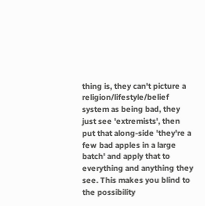thing is, they can't picture a religion/lifestyle/belief system as being bad, they just see 'extremists', then put that along-side 'they're a few bad apples in a large batch' and apply that to everything and anything they see. This makes you blind to the possibility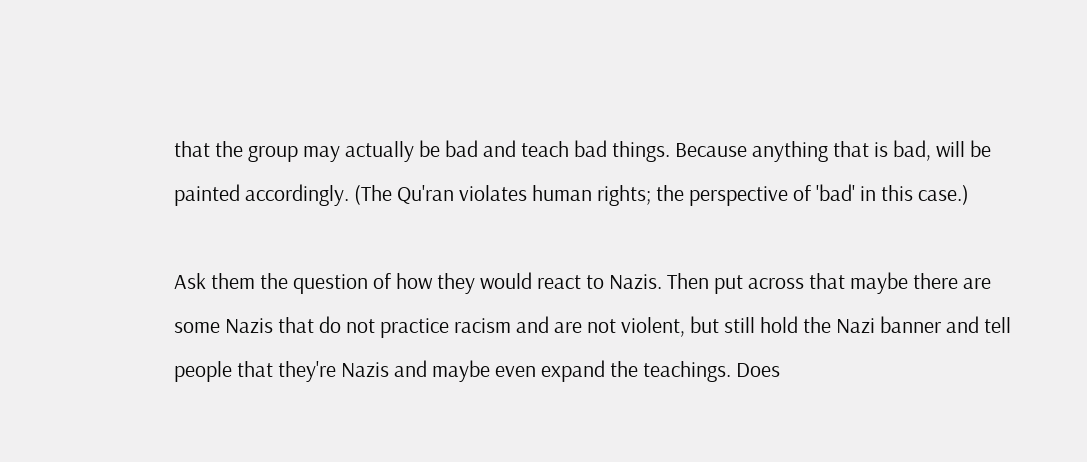that the group may actually be bad and teach bad things. Because anything that is bad, will be painted accordingly. (The Qu'ran violates human rights; the perspective of 'bad' in this case.)

Ask them the question of how they would react to Nazis. Then put across that maybe there are some Nazis that do not practice racism and are not violent, but still hold the Nazi banner and tell people that they're Nazis and maybe even expand the teachings. Does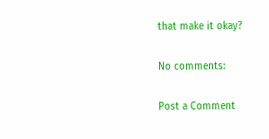that make it okay?

No comments:

Post a Comment